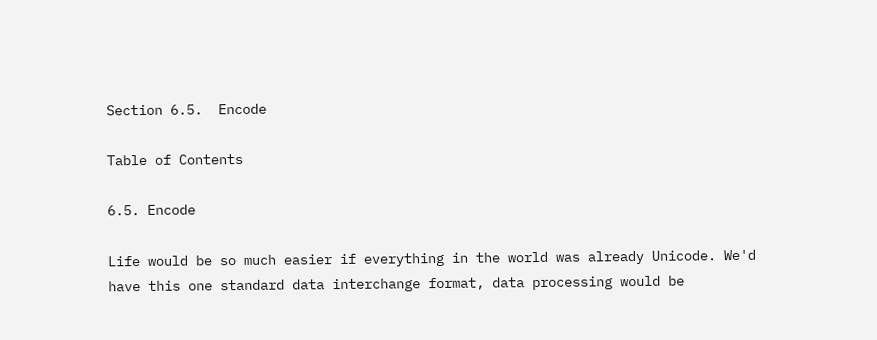Section 6.5.  Encode

Table of Contents

6.5. Encode

Life would be so much easier if everything in the world was already Unicode. We'd have this one standard data interchange format, data processing would be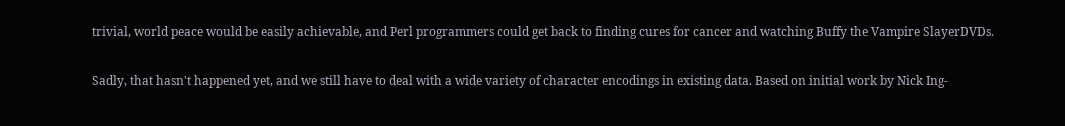trivial, world peace would be easily achievable, and Perl programmers could get back to finding cures for cancer and watching Buffy the Vampire SlayerDVDs.

Sadly, that hasn't happened yet, and we still have to deal with a wide variety of character encodings in existing data. Based on initial work by Nick Ing-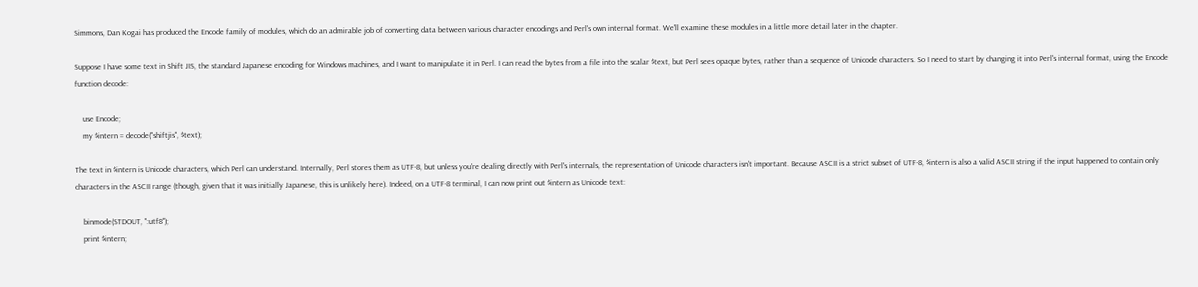Simmons, Dan Kogai has produced the Encode family of modules, which do an admirable job of converting data between various character encodings and Perl's own internal format. We'll examine these modules in a little more detail later in the chapter.

Suppose I have some text in Shift JIS, the standard Japanese encoding for Windows machines, and I want to manipulate it in Perl. I can read the bytes from a file into the scalar $text, but Perl sees opaque bytes, rather than a sequence of Unicode characters. So I need to start by changing it into Perl's internal format, using the Encode function decode:

    use Encode;
    my $intern = decode("shiftjis", $text);

The text in $intern is Unicode characters, which Perl can understand. Internally, Perl stores them as UTF-8, but unless you're dealing directly with Perl's internals, the representation of Unicode characters isn't important. Because ASCII is a strict subset of UTF-8, $intern is also a valid ASCII string if the input happened to contain only characters in the ASCII range (though, given that it was initially Japanese, this is unlikely here). Indeed, on a UTF-8 terminal, I can now print out $intern as Unicode text:

    binmode(STDOUT, ":utf8");
    print $intern;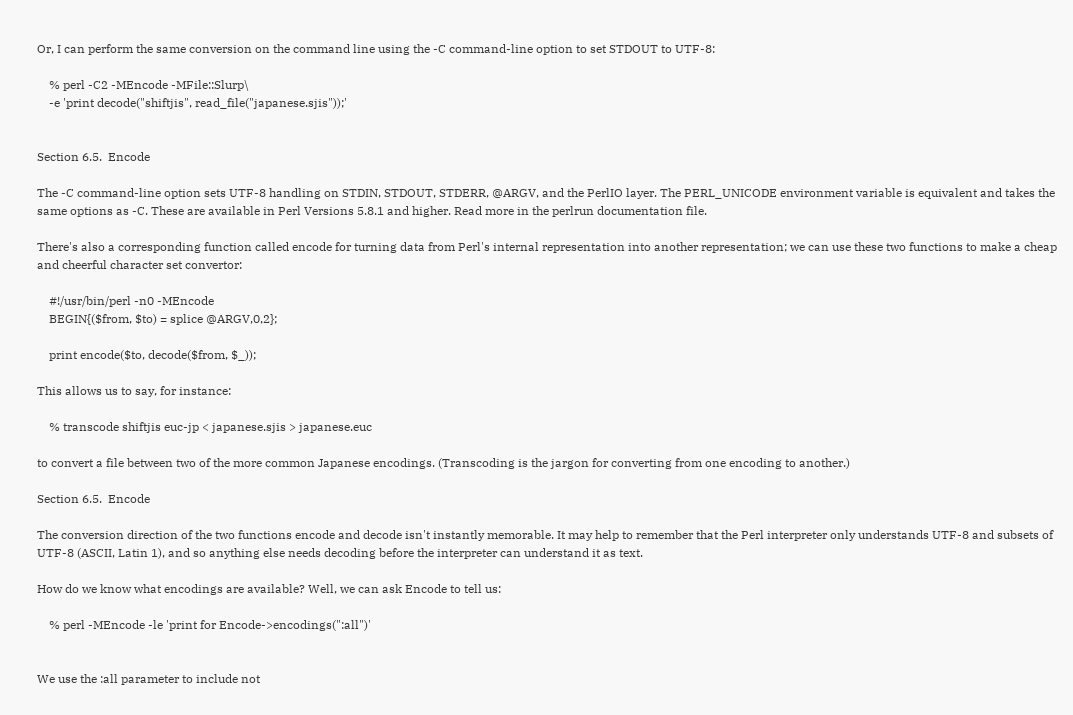Or, I can perform the same conversion on the command line using the -C command-line option to set STDOUT to UTF-8:

    % perl -C2 -MEncode -MFile::Slurp\
    -e 'print decode("shiftjis", read_file("japanese.sjis"));'


Section 6.5.  Encode

The -C command-line option sets UTF-8 handling on STDIN, STDOUT, STDERR, @ARGV, and the PerlIO layer. The PERL_UNICODE environment variable is equivalent and takes the same options as -C. These are available in Perl Versions 5.8.1 and higher. Read more in the perlrun documentation file.

There's also a corresponding function called encode for turning data from Perl's internal representation into another representation; we can use these two functions to make a cheap and cheerful character set convertor:

    #!/usr/bin/perl -n0 -MEncode
    BEGIN{($from, $to) = splice @ARGV,0,2};

    print encode($to, decode($from, $_));

This allows us to say, for instance:

    % transcode shiftjis euc-jp < japanese.sjis > japanese.euc

to convert a file between two of the more common Japanese encodings. (Transcoding is the jargon for converting from one encoding to another.)

Section 6.5.  Encode

The conversion direction of the two functions encode and decode isn't instantly memorable. It may help to remember that the Perl interpreter only understands UTF-8 and subsets of UTF-8 (ASCII, Latin 1), and so anything else needs decoding before the interpreter can understand it as text.

How do we know what encodings are available? Well, we can ask Encode to tell us:

    % perl -MEncode -le 'print for Encode->encodings(":all")'


We use the :all parameter to include not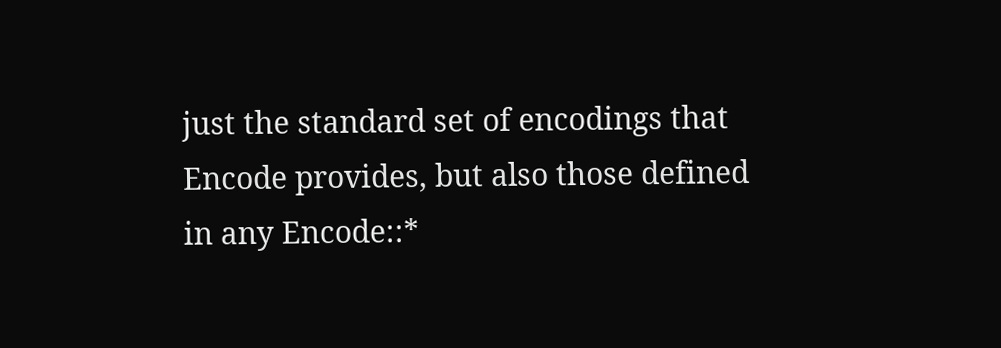just the standard set of encodings that Encode provides, but also those defined in any Encode::*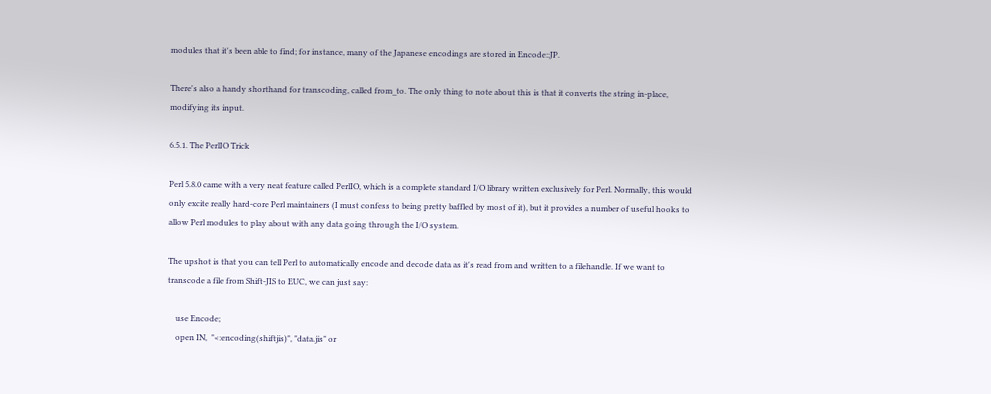modules that it's been able to find; for instance, many of the Japanese encodings are stored in Encode::JP.

There's also a handy shorthand for transcoding, called from_to. The only thing to note about this is that it converts the string in-place, modifying its input.

6.5.1. The PerlIO Trick

Perl 5.8.0 came with a very neat feature called PerlIO, which is a complete standard I/O library written exclusively for Perl. Normally, this would only excite really hard-core Perl maintainers (I must confess to being pretty baffled by most of it), but it provides a number of useful hooks to allow Perl modules to play about with any data going through the I/O system.

The upshot is that you can tell Perl to automatically encode and decode data as it's read from and written to a filehandle. If we want to transcode a file from Shift-JIS to EUC, we can just say:

    use Encode;
    open IN,  "<:encoding(shiftjis)", "data.jis" or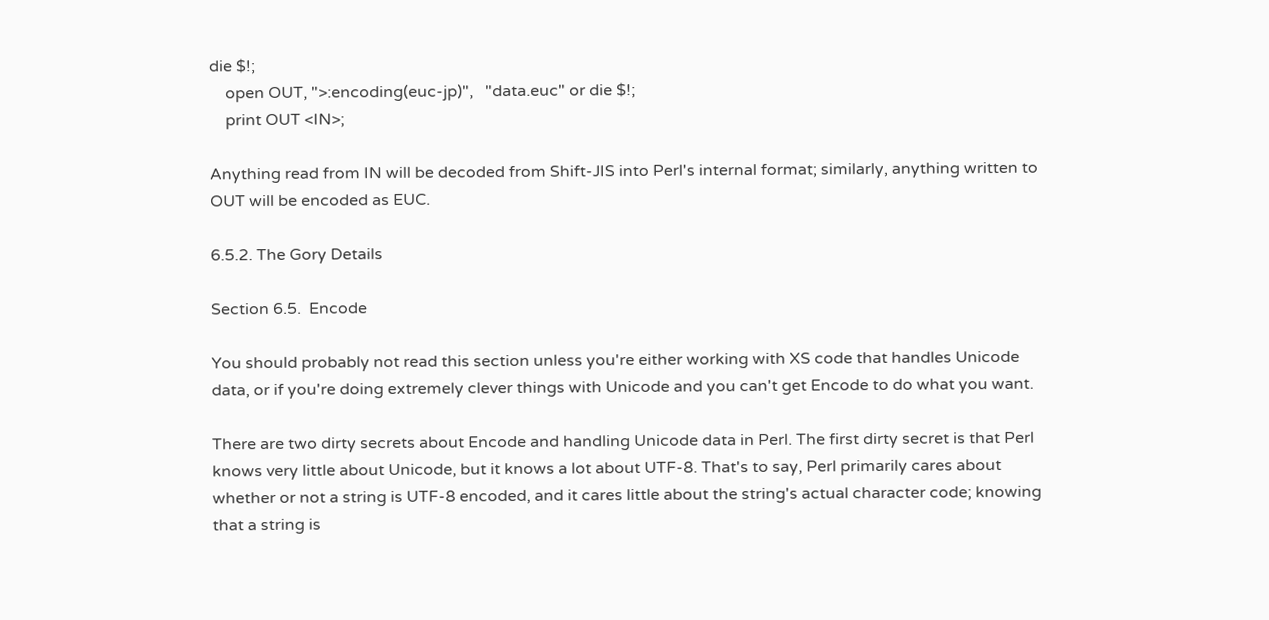die $!;
    open OUT, ">:encoding(euc-jp)",   "data.euc" or die $!;
    print OUT <IN>;

Anything read from IN will be decoded from Shift-JIS into Perl's internal format; similarly, anything written to OUT will be encoded as EUC.

6.5.2. The Gory Details

Section 6.5.  Encode

You should probably not read this section unless you're either working with XS code that handles Unicode data, or if you're doing extremely clever things with Unicode and you can't get Encode to do what you want.

There are two dirty secrets about Encode and handling Unicode data in Perl. The first dirty secret is that Perl knows very little about Unicode, but it knows a lot about UTF-8. That's to say, Perl primarily cares about whether or not a string is UTF-8 encoded, and it cares little about the string's actual character code; knowing that a string is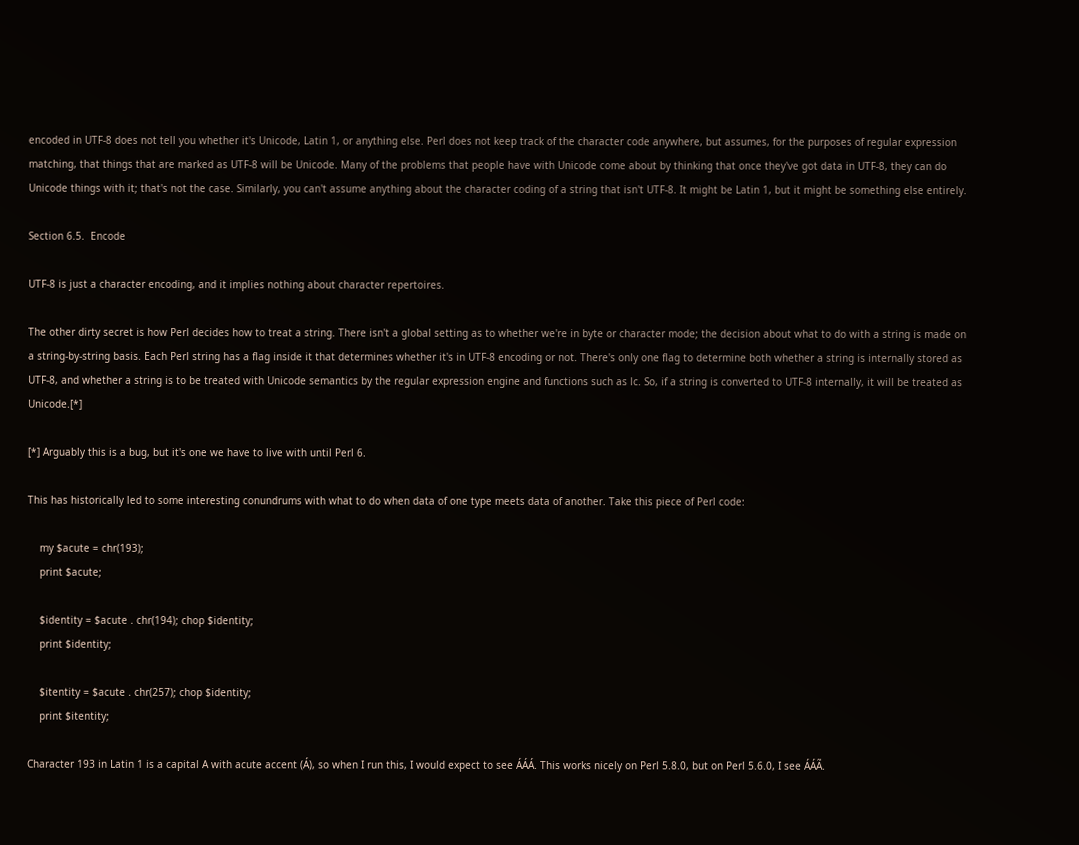encoded in UTF-8 does not tell you whether it's Unicode, Latin 1, or anything else. Perl does not keep track of the character code anywhere, but assumes, for the purposes of regular expression matching, that things that are marked as UTF-8 will be Unicode. Many of the problems that people have with Unicode come about by thinking that once they've got data in UTF-8, they can do Unicode things with it; that's not the case. Similarly, you can't assume anything about the character coding of a string that isn't UTF-8. It might be Latin 1, but it might be something else entirely.

Section 6.5.  Encode

UTF-8 is just a character encoding, and it implies nothing about character repertoires.

The other dirty secret is how Perl decides how to treat a string. There isn't a global setting as to whether we're in byte or character mode; the decision about what to do with a string is made on a string-by-string basis. Each Perl string has a flag inside it that determines whether it's in UTF-8 encoding or not. There's only one flag to determine both whether a string is internally stored as UTF-8, and whether a string is to be treated with Unicode semantics by the regular expression engine and functions such as lc. So, if a string is converted to UTF-8 internally, it will be treated as Unicode.[*]

[*] Arguably this is a bug, but it's one we have to live with until Perl 6.

This has historically led to some interesting conundrums with what to do when data of one type meets data of another. Take this piece of Perl code:

    my $acute = chr(193);
    print $acute;

    $identity = $acute . chr(194); chop $identity;
    print $identity;

    $itentity = $acute . chr(257); chop $identity;
    print $itentity;

Character 193 in Latin 1 is a capital A with acute accent (Á), so when I run this, I would expect to see ÁÁÁ. This works nicely on Perl 5.8.0, but on Perl 5.6.0, I see ÁÁÃ.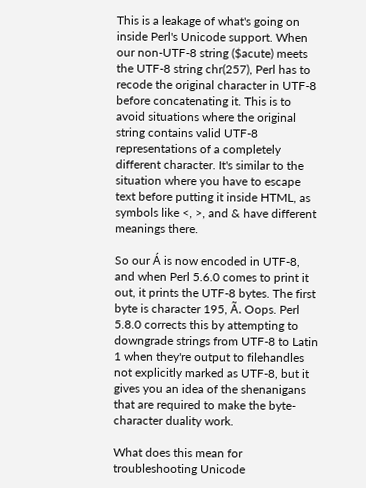This is a leakage of what's going on inside Perl's Unicode support. When our non-UTF-8 string ($acute) meets the UTF-8 string chr(257), Perl has to recode the original character in UTF-8 before concatenating it. This is to avoid situations where the original string contains valid UTF-8 representations of a completely different character. It's similar to the situation where you have to escape text before putting it inside HTML, as symbols like <, >, and & have different meanings there.

So our Á is now encoded in UTF-8, and when Perl 5.6.0 comes to print it out, it prints the UTF-8 bytes. The first byte is character 195, Ã. Oops. Perl 5.8.0 corrects this by attempting to downgrade strings from UTF-8 to Latin 1 when they're output to filehandles not explicitly marked as UTF-8, but it gives you an idea of the shenanigans that are required to make the byte-character duality work.

What does this mean for troubleshooting Unicode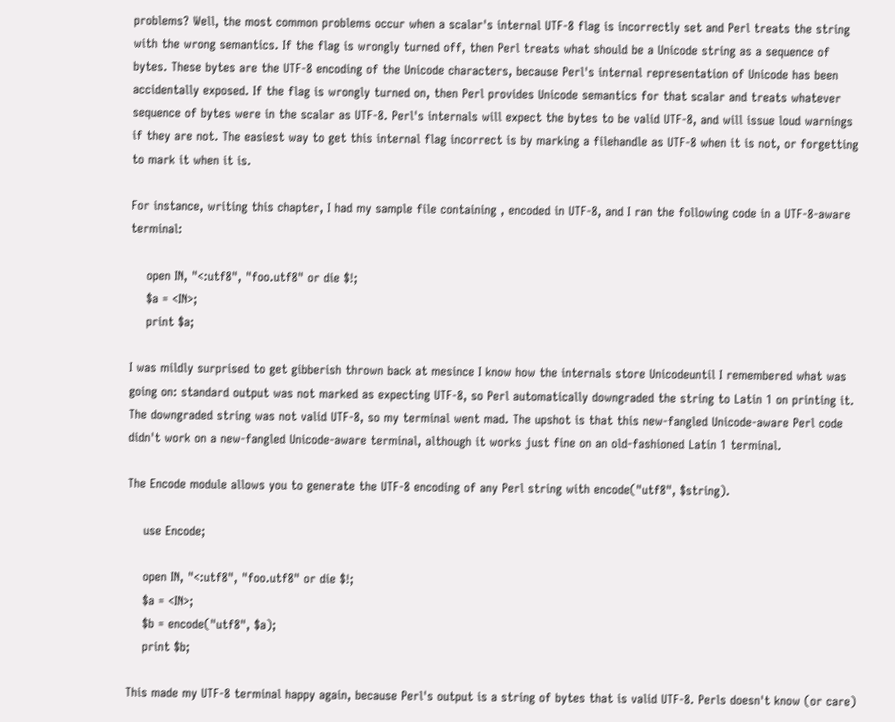problems? Well, the most common problems occur when a scalar's internal UTF-8 flag is incorrectly set and Perl treats the string with the wrong semantics. If the flag is wrongly turned off, then Perl treats what should be a Unicode string as a sequence of bytes. These bytes are the UTF-8 encoding of the Unicode characters, because Perl's internal representation of Unicode has been accidentally exposed. If the flag is wrongly turned on, then Perl provides Unicode semantics for that scalar and treats whatever sequence of bytes were in the scalar as UTF-8. Perl's internals will expect the bytes to be valid UTF-8, and will issue loud warnings if they are not. The easiest way to get this internal flag incorrect is by marking a filehandle as UTF-8 when it is not, or forgetting to mark it when it is.

For instance, writing this chapter, I had my sample file containing , encoded in UTF-8, and I ran the following code in a UTF-8-aware terminal:

    open IN, "<:utf8", "foo.utf8" or die $!;
    $a = <IN>;
    print $a;

I was mildly surprised to get gibberish thrown back at mesince I know how the internals store Unicodeuntil I remembered what was going on: standard output was not marked as expecting UTF-8, so Perl automatically downgraded the string to Latin 1 on printing it. The downgraded string was not valid UTF-8, so my terminal went mad. The upshot is that this new-fangled Unicode-aware Perl code didn't work on a new-fangled Unicode-aware terminal, although it works just fine on an old-fashioned Latin 1 terminal.

The Encode module allows you to generate the UTF-8 encoding of any Perl string with encode("utf8", $string).

    use Encode;

    open IN, "<:utf8", "foo.utf8" or die $!;
    $a = <IN>;
    $b = encode("utf8", $a);
    print $b;

This made my UTF-8 terminal happy again, because Perl's output is a string of bytes that is valid UTF-8. Perls doesn't know (or care)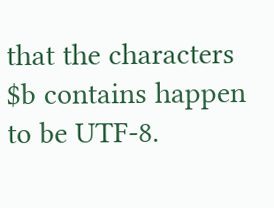that the characters $b contains happen to be UTF-8.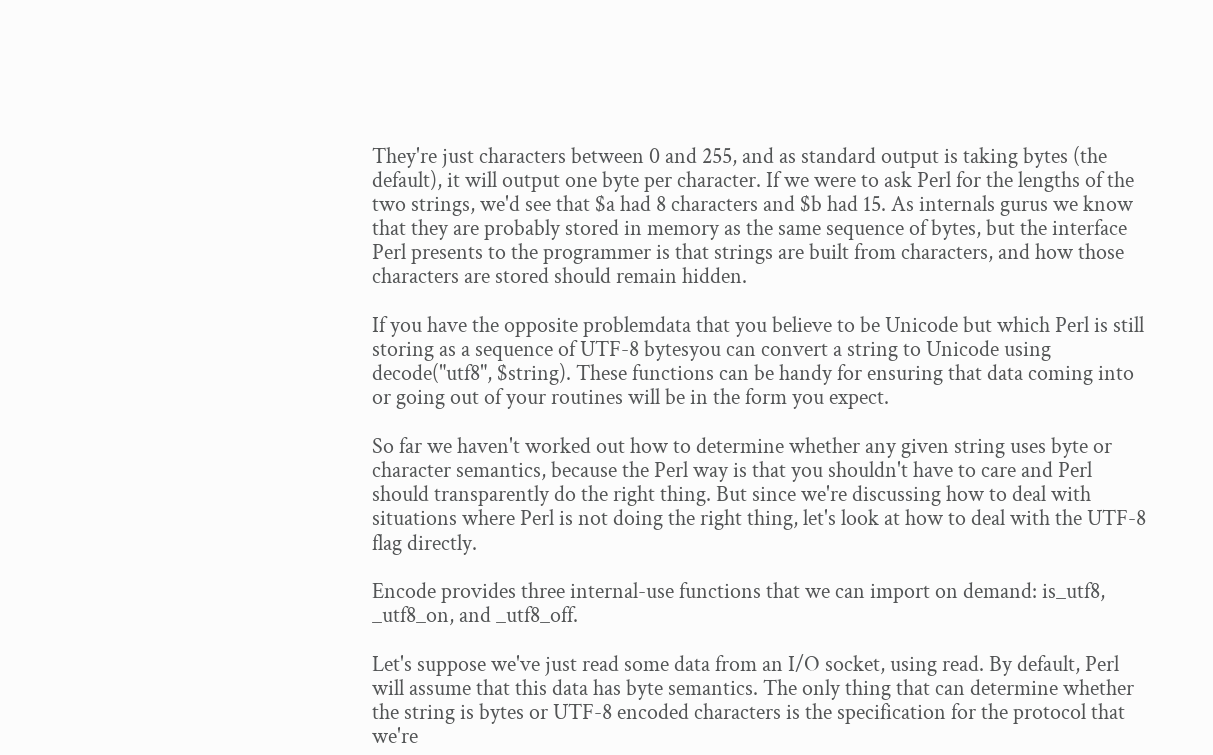They're just characters between 0 and 255, and as standard output is taking bytes (the default), it will output one byte per character. If we were to ask Perl for the lengths of the two strings, we'd see that $a had 8 characters and $b had 15. As internals gurus we know that they are probably stored in memory as the same sequence of bytes, but the interface Perl presents to the programmer is that strings are built from characters, and how those characters are stored should remain hidden.

If you have the opposite problemdata that you believe to be Unicode but which Perl is still storing as a sequence of UTF-8 bytesyou can convert a string to Unicode using decode("utf8", $string). These functions can be handy for ensuring that data coming into or going out of your routines will be in the form you expect.

So far we haven't worked out how to determine whether any given string uses byte or character semantics, because the Perl way is that you shouldn't have to care and Perl should transparently do the right thing. But since we're discussing how to deal with situations where Perl is not doing the right thing, let's look at how to deal with the UTF-8 flag directly.

Encode provides three internal-use functions that we can import on demand: is_utf8, _utf8_on, and _utf8_off.

Let's suppose we've just read some data from an I/O socket, using read. By default, Perl will assume that this data has byte semantics. The only thing that can determine whether the string is bytes or UTF-8 encoded characters is the specification for the protocol that we're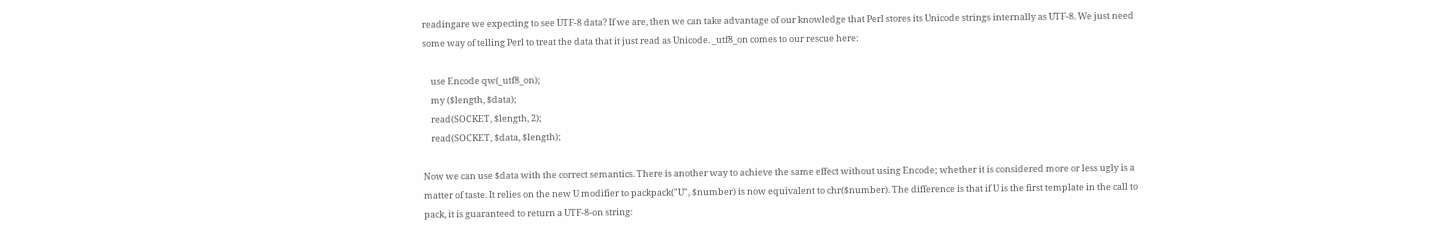readingare we expecting to see UTF-8 data? If we are, then we can take advantage of our knowledge that Perl stores its Unicode strings internally as UTF-8. We just need some way of telling Perl to treat the data that it just read as Unicode. _utf8_on comes to our rescue here:

    use Encode qw(_utf8_on);
    my ($length, $data);
    read(SOCKET, $length, 2);
    read(SOCKET, $data, $length);

Now we can use $data with the correct semantics. There is another way to achieve the same effect without using Encode; whether it is considered more or less ugly is a matter of taste. It relies on the new U modifier to packpack("U", $number) is now equivalent to chr($number). The difference is that if U is the first template in the call to pack, it is guaranteed to return a UTF-8-on string: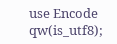use Encode qw(is_utf8);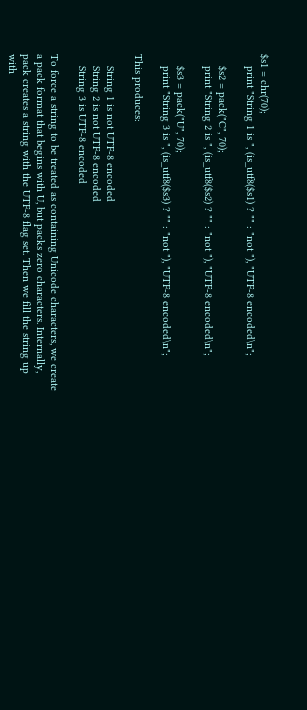$s1 = chr(70);
    print "String 1 is ", (is_utf8($s1) ? "" : "not "), "UTF-8 encoded\n";

    $s2 = pack("C", 70);
    print "String 2 is ", (is_utf8($s2) ? "" : "not "), "UTF-8 encoded\n";

    $s3 = pack("U", 70);
    print "String 3 is ", (is_utf8($s3) ? "" : "not "), "UTF-8 encoded\n";

This produces:

    String 1 is not UTF-8 encoded
    String 2 is not UTF-8 encoded
    String 3 is UTF-8 encoded

To force a string to be treated as containing Unicode characters, we create a pack format that begins with U, but packs zero characters. Internally, pack creates a string with the UTF-8 flag set. Then we fill the string up with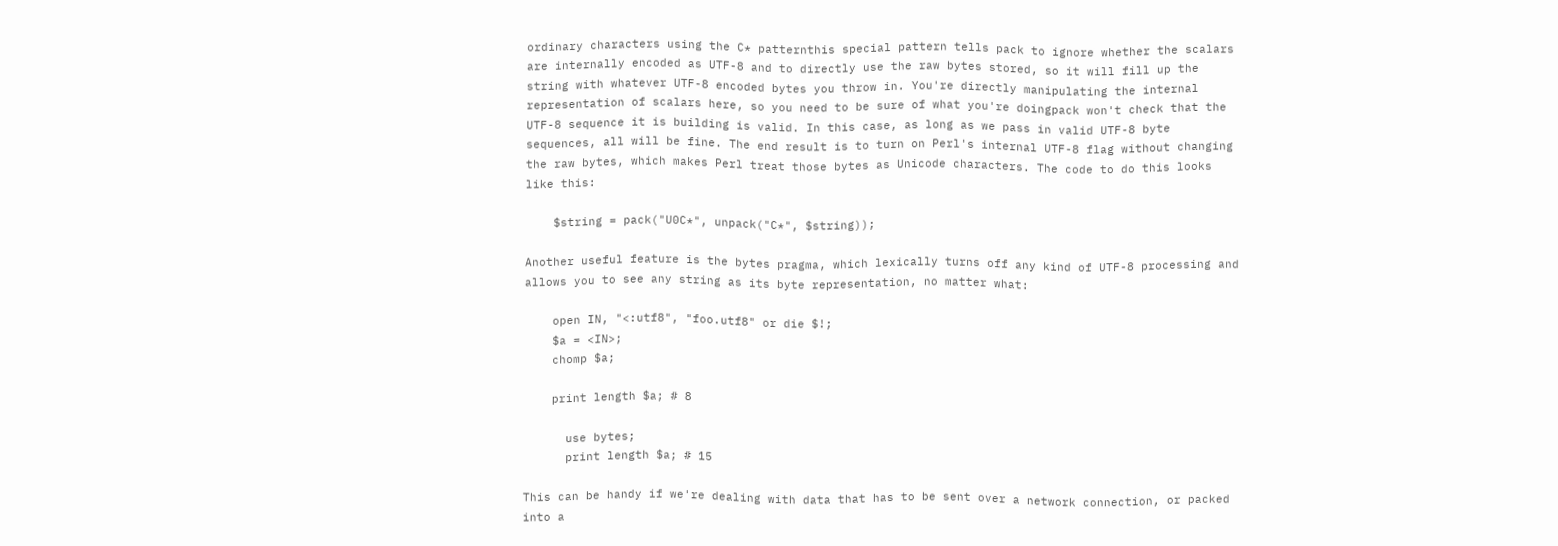ordinary characters using the C* patternthis special pattern tells pack to ignore whether the scalars are internally encoded as UTF-8 and to directly use the raw bytes stored, so it will fill up the string with whatever UTF-8 encoded bytes you throw in. You're directly manipulating the internal representation of scalars here, so you need to be sure of what you're doingpack won't check that the UTF-8 sequence it is building is valid. In this case, as long as we pass in valid UTF-8 byte sequences, all will be fine. The end result is to turn on Perl's internal UTF-8 flag without changing the raw bytes, which makes Perl treat those bytes as Unicode characters. The code to do this looks like this:

    $string = pack("U0C*", unpack("C*", $string));

Another useful feature is the bytes pragma, which lexically turns off any kind of UTF-8 processing and allows you to see any string as its byte representation, no matter what:

    open IN, "<:utf8", "foo.utf8" or die $!;
    $a = <IN>;
    chomp $a;

    print length $a; # 8

      use bytes;
      print length $a; # 15

This can be handy if we're dealing with data that has to be sent over a network connection, or packed into a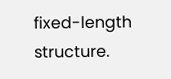fixed-length structure.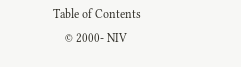Table of Contents
    © 2000- NIV